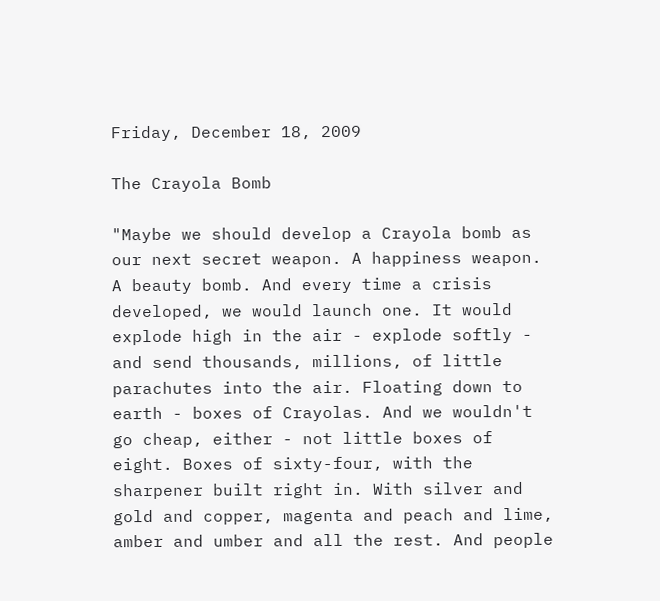Friday, December 18, 2009

The Crayola Bomb

"Maybe we should develop a Crayola bomb as our next secret weapon. A happiness weapon. A beauty bomb. And every time a crisis developed, we would launch one. It would explode high in the air - explode softly - and send thousands, millions, of little parachutes into the air. Floating down to earth - boxes of Crayolas. And we wouldn't go cheap, either - not little boxes of eight. Boxes of sixty-four, with the sharpener built right in. With silver and gold and copper, magenta and peach and lime, amber and umber and all the rest. And people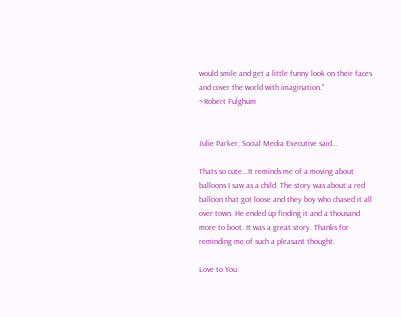would smile and get a little funny look on their faces and cover the world with imagination."
~Robert Fulghum


Julie Parker, Social Media Executive said...

Thats so cute...It reminds me of a moving about balloons I saw as a child. The story was about a red balloon that got loose and they boy who chased it all over town. He ended up finding it and a thousand more to boot. It was a great story. Thanks for reminding me of such a pleasant thought.

Love to You.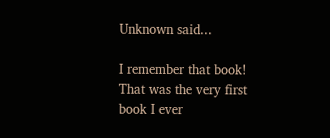Unknown said...

I remember that book! That was the very first book I ever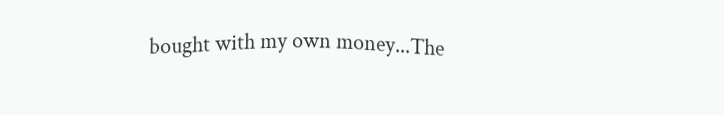bought with my own money...The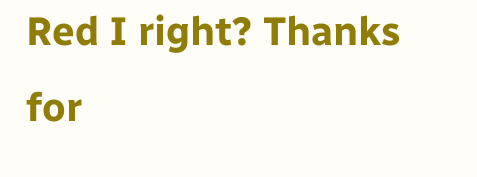Red I right? Thanks for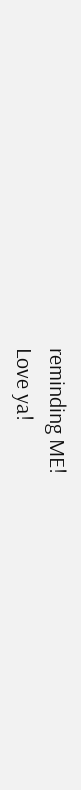reminding ME!
Love ya!